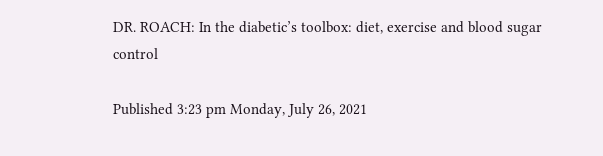DR. ROACH: In the diabetic’s toolbox: diet, exercise and blood sugar control

Published 3:23 pm Monday, July 26, 2021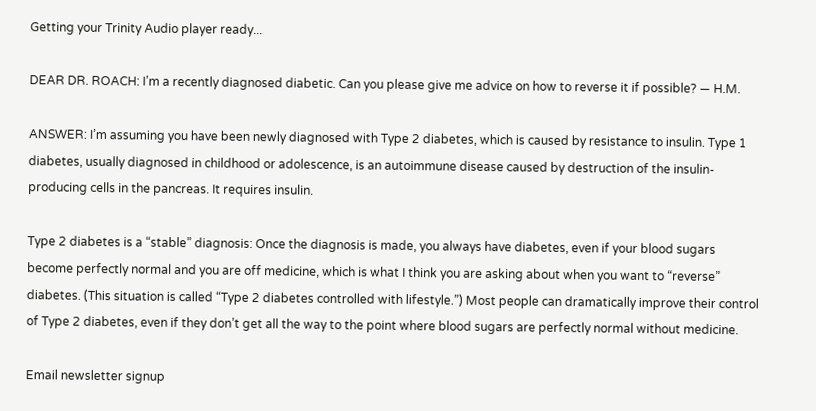Getting your Trinity Audio player ready...

DEAR DR. ROACH: I’m a recently diagnosed diabetic. Can you please give me advice on how to reverse it if possible? — H.M.

ANSWER: I’m assuming you have been newly diagnosed with Type 2 diabetes, which is caused by resistance to insulin. Type 1 diabetes, usually diagnosed in childhood or adolescence, is an autoimmune disease caused by destruction of the insulin-producing cells in the pancreas. It requires insulin.

Type 2 diabetes is a “stable” diagnosis: Once the diagnosis is made, you always have diabetes, even if your blood sugars become perfectly normal and you are off medicine, which is what I think you are asking about when you want to “reverse” diabetes. (This situation is called “Type 2 diabetes controlled with lifestyle.”) Most people can dramatically improve their control of Type 2 diabetes, even if they don’t get all the way to the point where blood sugars are perfectly normal without medicine.

Email newsletter signup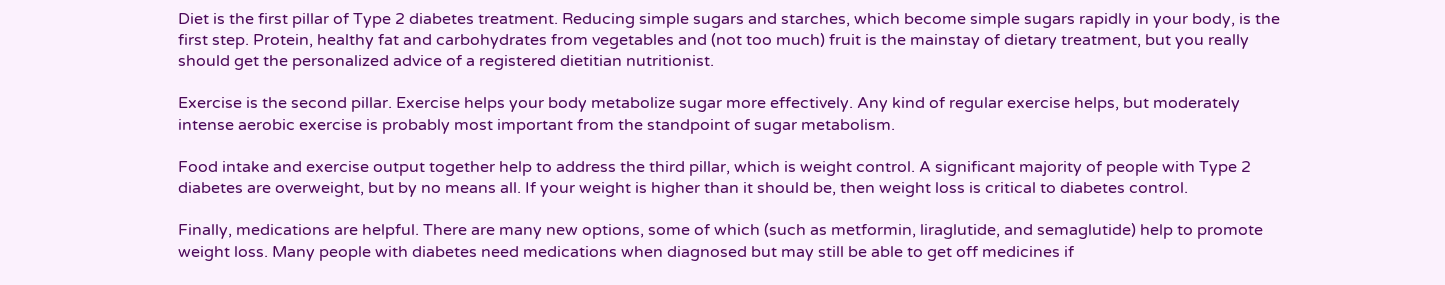Diet is the first pillar of Type 2 diabetes treatment. Reducing simple sugars and starches, which become simple sugars rapidly in your body, is the first step. Protein, healthy fat and carbohydrates from vegetables and (not too much) fruit is the mainstay of dietary treatment, but you really should get the personalized advice of a registered dietitian nutritionist.

Exercise is the second pillar. Exercise helps your body metabolize sugar more effectively. Any kind of regular exercise helps, but moderately intense aerobic exercise is probably most important from the standpoint of sugar metabolism.

Food intake and exercise output together help to address the third pillar, which is weight control. A significant majority of people with Type 2 diabetes are overweight, but by no means all. If your weight is higher than it should be, then weight loss is critical to diabetes control.

Finally, medications are helpful. There are many new options, some of which (such as metformin, liraglutide, and semaglutide) help to promote weight loss. Many people with diabetes need medications when diagnosed but may still be able to get off medicines if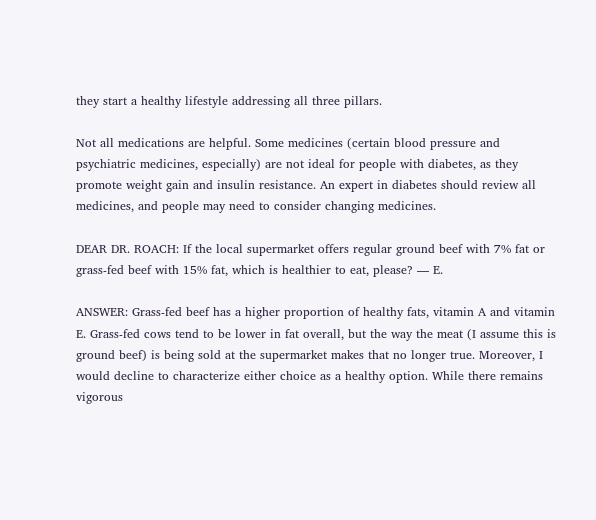they start a healthy lifestyle addressing all three pillars.

Not all medications are helpful. Some medicines (certain blood pressure and psychiatric medicines, especially) are not ideal for people with diabetes, as they promote weight gain and insulin resistance. An expert in diabetes should review all medicines, and people may need to consider changing medicines.

DEAR DR. ROACH: If the local supermarket offers regular ground beef with 7% fat or grass-fed beef with 15% fat, which is healthier to eat, please? — E.

ANSWER: Grass-fed beef has a higher proportion of healthy fats, vitamin A and vitamin E. Grass-fed cows tend to be lower in fat overall, but the way the meat (I assume this is ground beef) is being sold at the supermarket makes that no longer true. Moreover, I would decline to characterize either choice as a healthy option. While there remains vigorous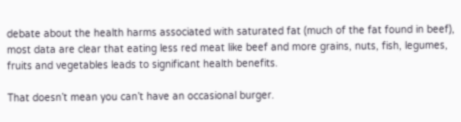debate about the health harms associated with saturated fat (much of the fat found in beef), most data are clear that eating less red meat like beef and more grains, nuts, fish, legumes, fruits and vegetables leads to significant health benefits.

That doesn’t mean you can’t have an occasional burger.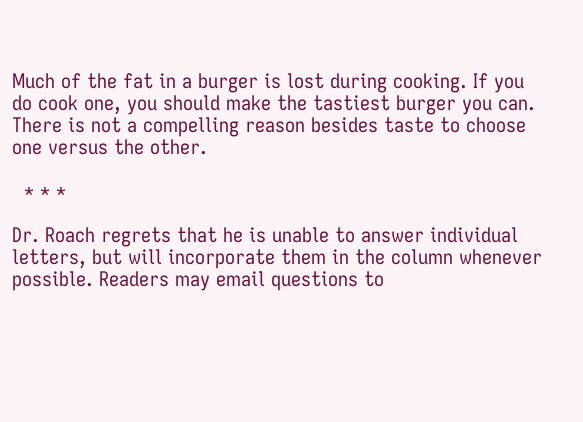Much of the fat in a burger is lost during cooking. If you do cook one, you should make the tastiest burger you can. There is not a compelling reason besides taste to choose one versus the other.

  * * *

Dr. Roach regrets that he is unable to answer individual letters, but will incorporate them in the column whenever possible. Readers may email questions to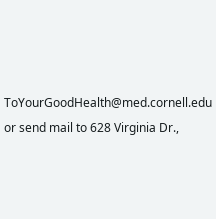ToYourGoodHealth@med.cornell.edu or send mail to 628 Virginia Dr.,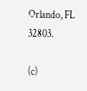Orlando, FL 32803.

(c)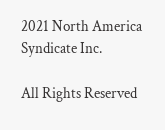2021 North America Syndicate Inc.

All Rights Reserved